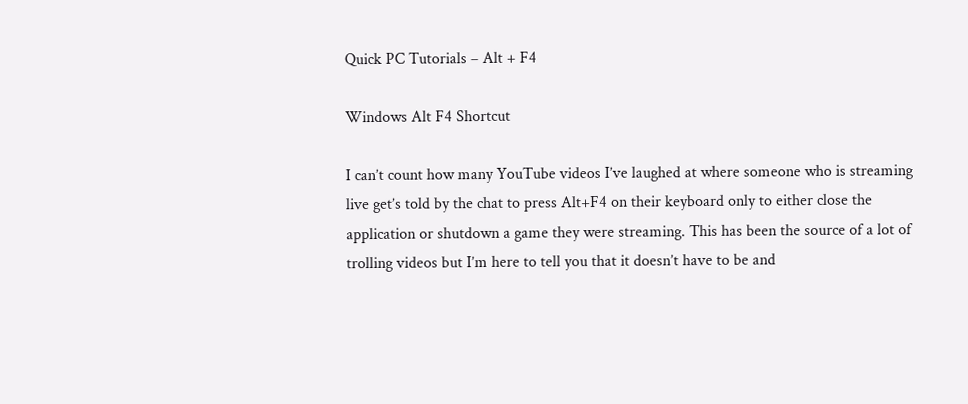Quick PC Tutorials – Alt + F4

Windows Alt F4 Shortcut

I can’t count how many YouTube videos I’ve laughed at where someone who is streaming live get’s told by the chat to press Alt+F4 on their keyboard only to either close the application or shutdown a game they were streaming. This has been the source of a lot of trolling videos but I’m here to tell you that it doesn’t have to be and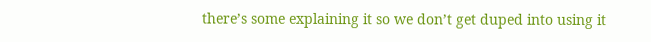there’s some explaining it so we don’t get duped into using it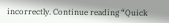incorrectly. Continue reading “Quick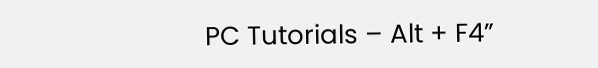PC Tutorials – Alt + F4”